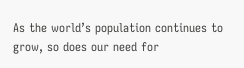As the world’s population continues to grow, so does our need for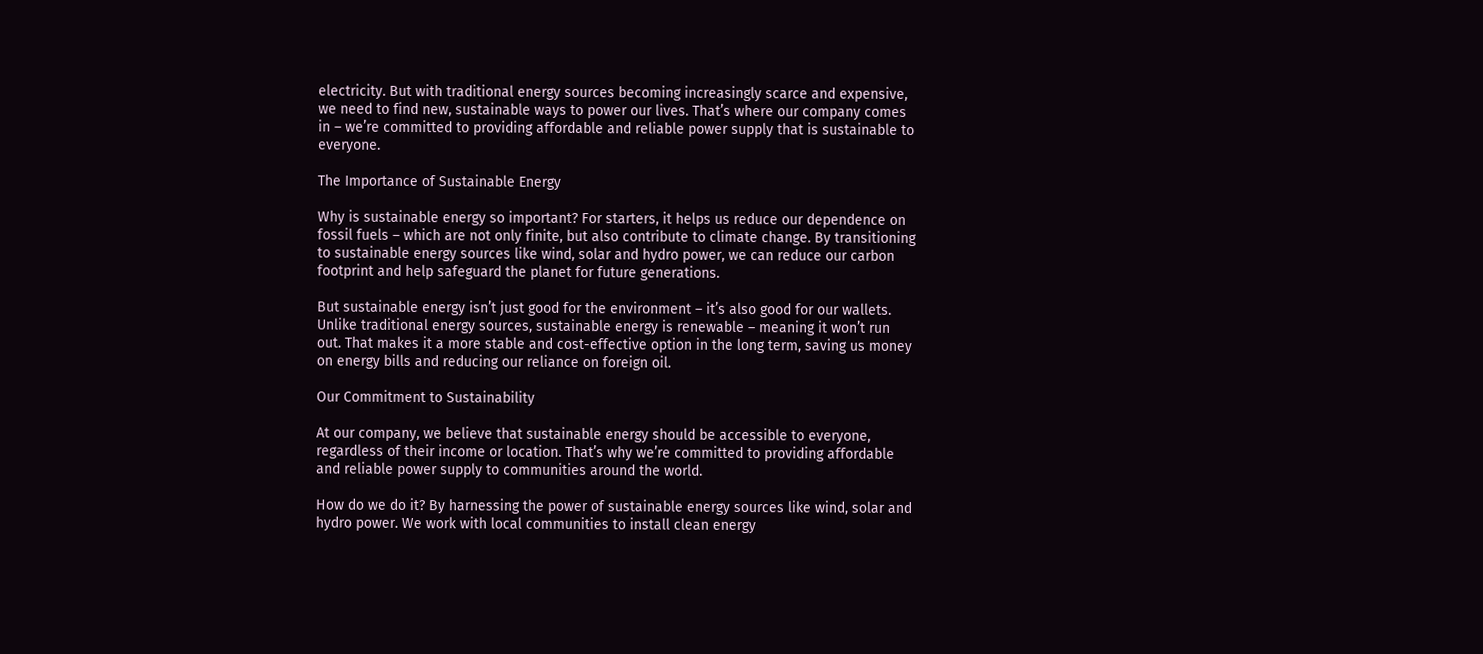electricity. But with traditional energy sources becoming increasingly scarce and expensive, we need to find new, sustainable ways to power our lives. That’s where our company comes in – we’re committed to providing affordable and reliable power supply that is sustainable to everyone.

The Importance of Sustainable Energy

Why is sustainable energy so important? For starters, it helps us reduce our dependence on fossil fuels – which are not only finite, but also contribute to climate change. By transitioning to sustainable energy sources like wind, solar and hydro power, we can reduce our carbon footprint and help safeguard the planet for future generations.

But sustainable energy isn’t just good for the environment – it’s also good for our wallets. Unlike traditional energy sources, sustainable energy is renewable – meaning it won’t run out. That makes it a more stable and cost-effective option in the long term, saving us money on energy bills and reducing our reliance on foreign oil.

Our Commitment to Sustainability

At our company, we believe that sustainable energy should be accessible to everyone, regardless of their income or location. That’s why we’re committed to providing affordable and reliable power supply to communities around the world.

How do we do it? By harnessing the power of sustainable energy sources like wind, solar and hydro power. We work with local communities to install clean energy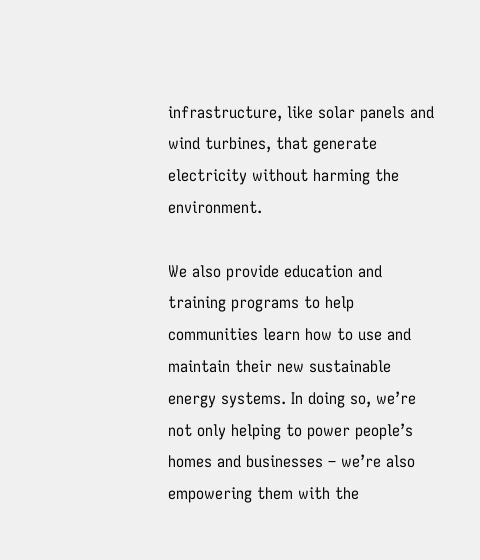infrastructure, like solar panels and wind turbines, that generate electricity without harming the environment.

We also provide education and training programs to help communities learn how to use and maintain their new sustainable energy systems. In doing so, we’re not only helping to power people’s homes and businesses – we’re also empowering them with the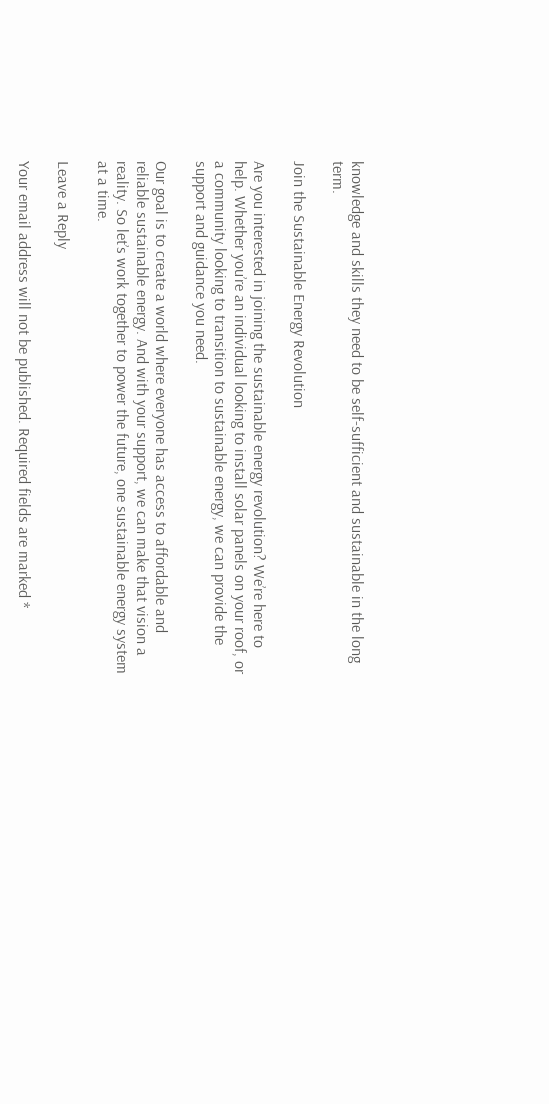knowledge and skills they need to be self-sufficient and sustainable in the long term.

Join the Sustainable Energy Revolution

Are you interested in joining the sustainable energy revolution? We’re here to help. Whether you’re an individual looking to install solar panels on your roof, or a community looking to transition to sustainable energy, we can provide the support and guidance you need.

Our goal is to create a world where everyone has access to affordable and reliable sustainable energy. And with your support, we can make that vision a reality. So let’s work together to power the future, one sustainable energy system at a time.

Leave a Reply

Your email address will not be published. Required fields are marked *